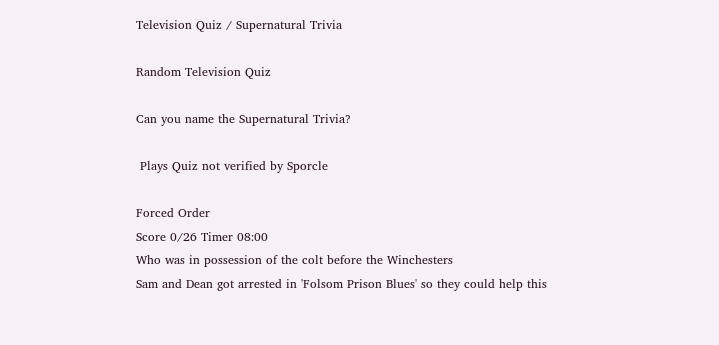Television Quiz / Supernatural Trivia

Random Television Quiz

Can you name the Supernatural Trivia?

 Plays Quiz not verified by Sporcle

Forced Order
Score 0/26 Timer 08:00
Who was in possession of the colt before the Winchesters
Sam and Dean got arrested in 'Folsom Prison Blues' so they could help this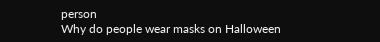person
Why do people wear masks on Halloween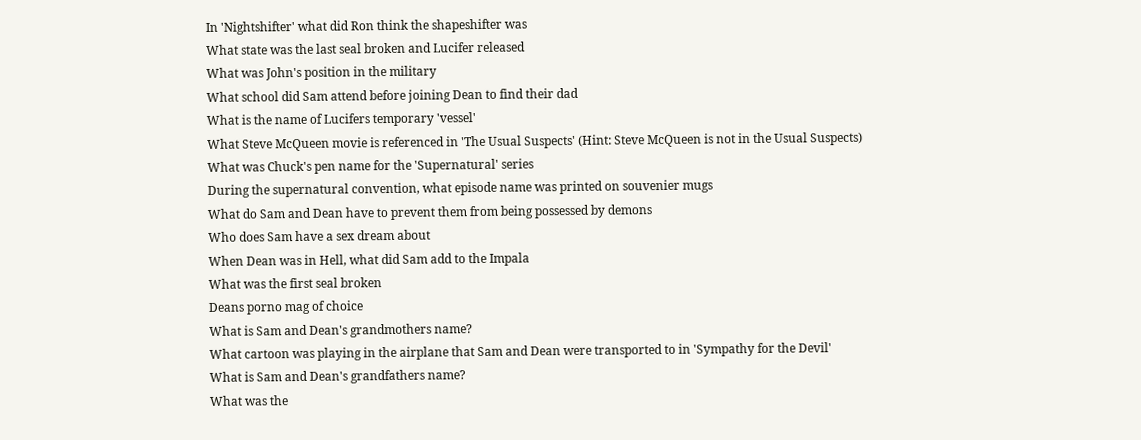In 'Nightshifter' what did Ron think the shapeshifter was
What state was the last seal broken and Lucifer released
What was John's position in the military
What school did Sam attend before joining Dean to find their dad
What is the name of Lucifers temporary 'vessel'
What Steve McQueen movie is referenced in 'The Usual Suspects' (Hint: Steve McQueen is not in the Usual Suspects)
What was Chuck's pen name for the 'Supernatural' series
During the supernatural convention, what episode name was printed on souvenier mugs
What do Sam and Dean have to prevent them from being possessed by demons
Who does Sam have a sex dream about
When Dean was in Hell, what did Sam add to the Impala
What was the first seal broken
Deans porno mag of choice
What is Sam and Dean's grandmothers name?
What cartoon was playing in the airplane that Sam and Dean were transported to in 'Sympathy for the Devil'
What is Sam and Dean's grandfathers name?
What was the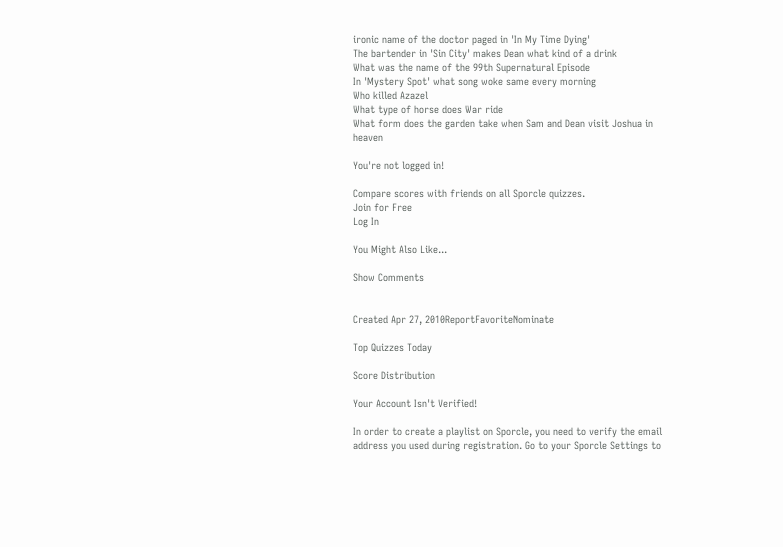ironic name of the doctor paged in 'In My Time Dying'
The bartender in 'Sin City' makes Dean what kind of a drink
What was the name of the 99th Supernatural Episode
In 'Mystery Spot' what song woke same every morning
Who killed Azazel
What type of horse does War ride
What form does the garden take when Sam and Dean visit Joshua in heaven

You're not logged in!

Compare scores with friends on all Sporcle quizzes.
Join for Free
Log In

You Might Also Like...

Show Comments


Created Apr 27, 2010ReportFavoriteNominate

Top Quizzes Today

Score Distribution

Your Account Isn't Verified!

In order to create a playlist on Sporcle, you need to verify the email address you used during registration. Go to your Sporcle Settings to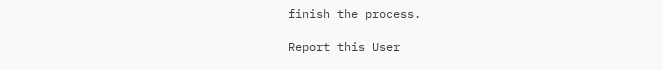finish the process.

Report this User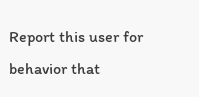Report this user for behavior that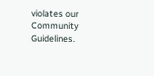violates our Community Guidelines.